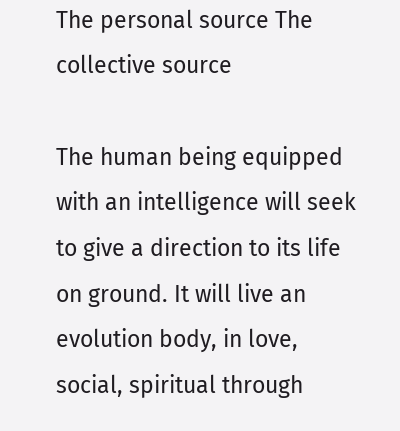The personal source The collective source

The human being equipped with an intelligence will seek to give a direction to its life on ground. It will live an evolution body, in love, social, spiritual through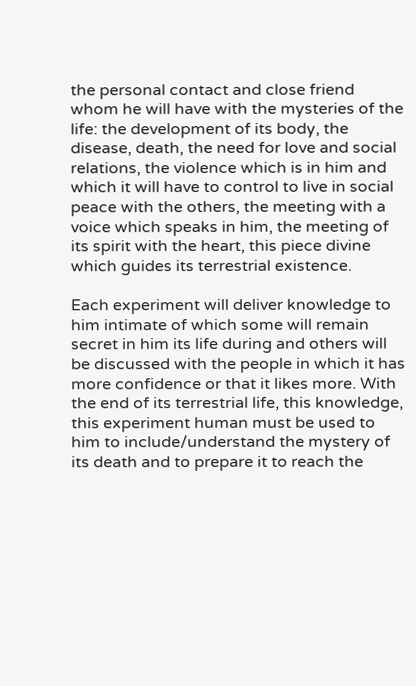the personal contact and close friend whom he will have with the mysteries of the life: the development of its body, the disease, death, the need for love and social relations, the violence which is in him and which it will have to control to live in social peace with the others, the meeting with a voice which speaks in him, the meeting of its spirit with the heart, this piece divine which guides its terrestrial existence.

Each experiment will deliver knowledge to him intimate of which some will remain secret in him its life during and others will be discussed with the people in which it has more confidence or that it likes more. With the end of its terrestrial life, this knowledge, this experiment human must be used to him to include/understand the mystery of its death and to prepare it to reach the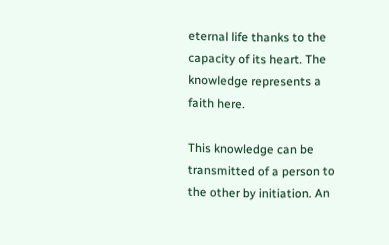eternal life thanks to the capacity of its heart. The knowledge represents a faith here.

This knowledge can be transmitted of a person to the other by initiation. An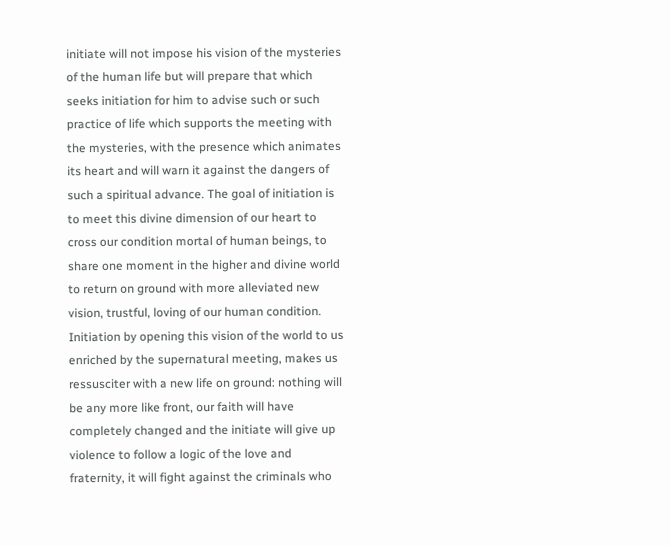initiate will not impose his vision of the mysteries of the human life but will prepare that which seeks initiation for him to advise such or such practice of life which supports the meeting with the mysteries, with the presence which animates its heart and will warn it against the dangers of such a spiritual advance. The goal of initiation is to meet this divine dimension of our heart to cross our condition mortal of human beings, to share one moment in the higher and divine world to return on ground with more alleviated new vision, trustful, loving of our human condition. Initiation by opening this vision of the world to us enriched by the supernatural meeting, makes us ressusciter with a new life on ground: nothing will be any more like front, our faith will have completely changed and the initiate will give up violence to follow a logic of the love and fraternity, it will fight against the criminals who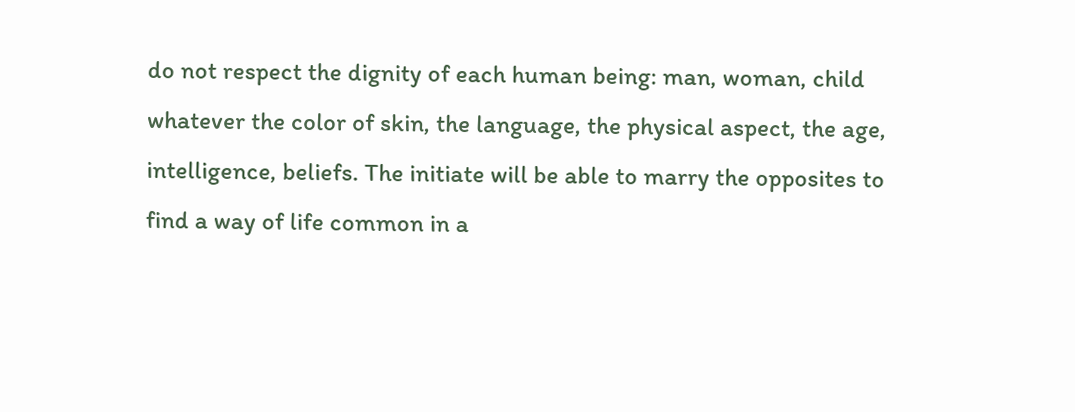do not respect the dignity of each human being: man, woman, child whatever the color of skin, the language, the physical aspect, the age, intelligence, beliefs. The initiate will be able to marry the opposites to find a way of life common in a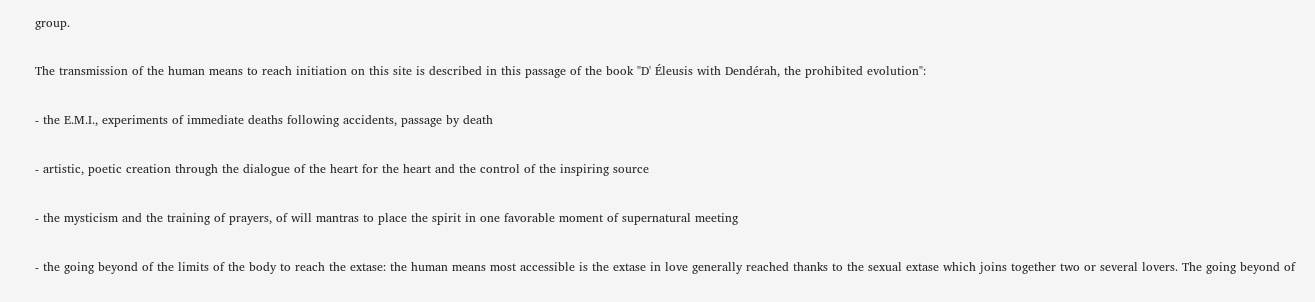group.

The transmission of the human means to reach initiation on this site is described in this passage of the book "D' Éleusis with Dendérah, the prohibited evolution":

- the E.M.I., experiments of immediate deaths following accidents, passage by death

- artistic, poetic creation through the dialogue of the heart for the heart and the control of the inspiring source

- the mysticism and the training of prayers, of will mantras to place the spirit in one favorable moment of supernatural meeting

- the going beyond of the limits of the body to reach the extase: the human means most accessible is the extase in love generally reached thanks to the sexual extase which joins together two or several lovers. The going beyond of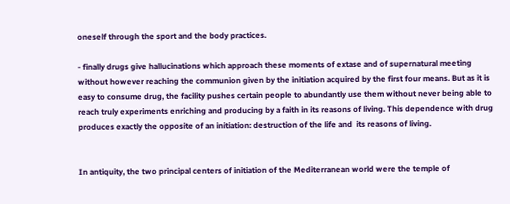oneself through the sport and the body practices.

- finally drugs give hallucinations which approach these moments of extase and of supernatural meeting without however reaching the communion given by the initiation acquired by the first four means. But as it is easy to consume drug, the facility pushes certain people to abundantly use them without never being able to reach truly experiments enriching and producing by a faith in its reasons of living. This dependence with drug produces exactly the opposite of an initiation: destruction of the life and  its reasons of living.


In antiquity, the two principal centers of initiation of the Mediterranean world were the temple of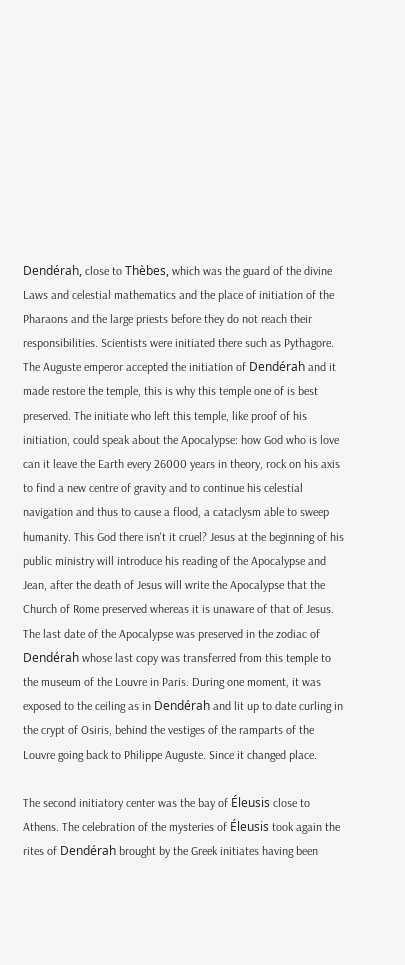Dendérah, close to Thèbes, which was the guard of the divine Laws and celestial mathematics and the place of initiation of the Pharaons and the large priests before they do not reach their responsibilities. Scientists were initiated there such as Pythagore. The Auguste emperor accepted the initiation of Dendérah and it made restore the temple, this is why this temple one of is best preserved. The initiate who left this temple, like proof of his initiation, could speak about the Apocalypse: how God who is love can it leave the Earth every 26000 years in theory, rock on his axis to find a new centre of gravity and to continue his celestial navigation and thus to cause a flood, a cataclysm able to sweep humanity. This God there isn't it cruel? Jesus at the beginning of his public ministry will introduce his reading of the Apocalypse and Jean, after the death of Jesus will write the Apocalypse that the Church of Rome preserved whereas it is unaware of that of Jesus. The last date of the Apocalypse was preserved in the zodiac of Dendérah whose last copy was transferred from this temple to the museum of the Louvre in Paris. During one moment, it was exposed to the ceiling as in Dendérah and lit up to date curling in the crypt of Osiris, behind the vestiges of the ramparts of the Louvre going back to Philippe Auguste. Since it changed place.

The second initiatory center was the bay of Éleusis close to Athens. The celebration of the mysteries of Éleusis took again the rites of Dendérah brought by the Greek initiates having been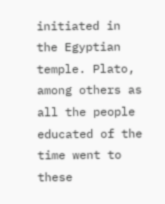initiated in the Egyptian temple. Plato, among others as all the people educated of the time went to these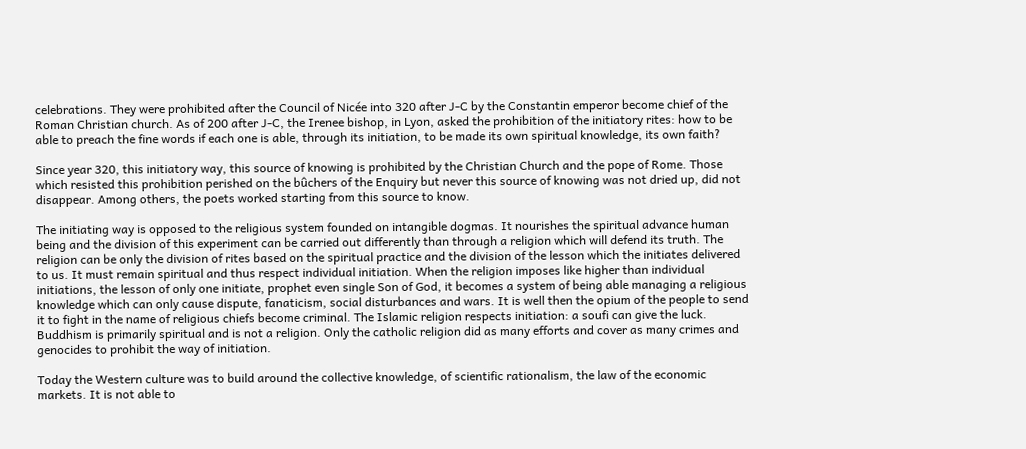celebrations. They were prohibited after the Council of Nicée into 320 after J-C by the Constantin emperor become chief of the Roman Christian church. As of 200 after J-C, the Irenee bishop, in Lyon, asked the prohibition of the initiatory rites: how to be able to preach the fine words if each one is able, through its initiation, to be made its own spiritual knowledge, its own faith?

Since year 320, this initiatory way, this source of knowing is prohibited by the Christian Church and the pope of Rome. Those which resisted this prohibition perished on the bûchers of the Enquiry but never this source of knowing was not dried up, did not disappear. Among others, the poets worked starting from this source to know.

The initiating way is opposed to the religious system founded on intangible dogmas. It nourishes the spiritual advance human being and the division of this experiment can be carried out differently than through a religion which will defend its truth. The religion can be only the division of rites based on the spiritual practice and the division of the lesson which the initiates delivered to us. It must remain spiritual and thus respect individual initiation. When the religion imposes like higher than individual initiations, the lesson of only one initiate, prophet even single Son of God, it becomes a system of being able managing a religious knowledge which can only cause dispute, fanaticism, social disturbances and wars. It is well then the opium of the people to send it to fight in the name of religious chiefs become criminal. The Islamic religion respects initiation: a soufi can give the luck. Buddhism is primarily spiritual and is not a religion. Only the catholic religion did as many efforts and cover as many crimes and genocides to prohibit the way of initiation.

Today the Western culture was to build around the collective knowledge, of scientific rationalism, the law of the economic markets. It is not able to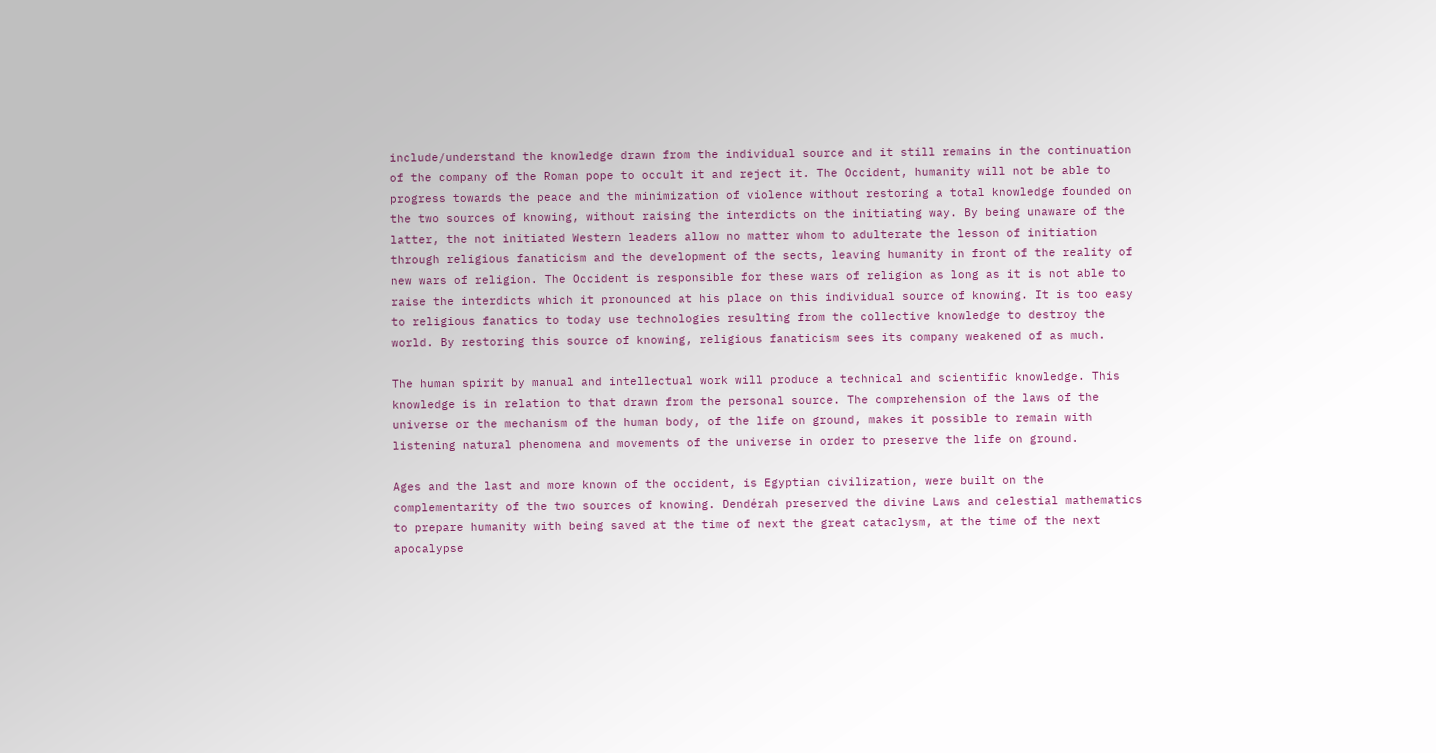include/understand the knowledge drawn from the individual source and it still remains in the continuation of the company of the Roman pope to occult it and reject it. The Occident, humanity will not be able to progress towards the peace and the minimization of violence without restoring a total knowledge founded on the two sources of knowing, without raising the interdicts on the initiating way. By being unaware of the latter, the not initiated Western leaders allow no matter whom to adulterate the lesson of initiation through religious fanaticism and the development of the sects, leaving humanity in front of the reality of new wars of religion. The Occident is responsible for these wars of religion as long as it is not able to raise the interdicts which it pronounced at his place on this individual source of knowing. It is too easy to religious fanatics to today use technologies resulting from the collective knowledge to destroy the world. By restoring this source of knowing, religious fanaticism sees its company weakened of as much.

The human spirit by manual and intellectual work will produce a technical and scientific knowledge. This knowledge is in relation to that drawn from the personal source. The comprehension of the laws of the universe or the mechanism of the human body, of the life on ground, makes it possible to remain with listening natural phenomena and movements of the universe in order to preserve the life on ground.

Ages and the last and more known of the occident, is Egyptian civilization, were built on the complementarity of the two sources of knowing. Dendérah preserved the divine Laws and celestial mathematics to prepare humanity with being saved at the time of next the great cataclysm, at the time of the next apocalypse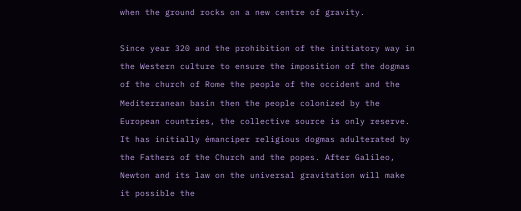when the ground rocks on a new centre of gravity.

Since year 320 and the prohibition of the initiatory way in the Western culture to ensure the imposition of the dogmas of the church of Rome the people of the occident and the Mediterranean basin then the people colonized by the European countries, the collective source is only reserve. It has initially émanciper religious dogmas adulterated by the Fathers of the Church and the popes. After Galileo, Newton and its law on the universal gravitation will make it possible the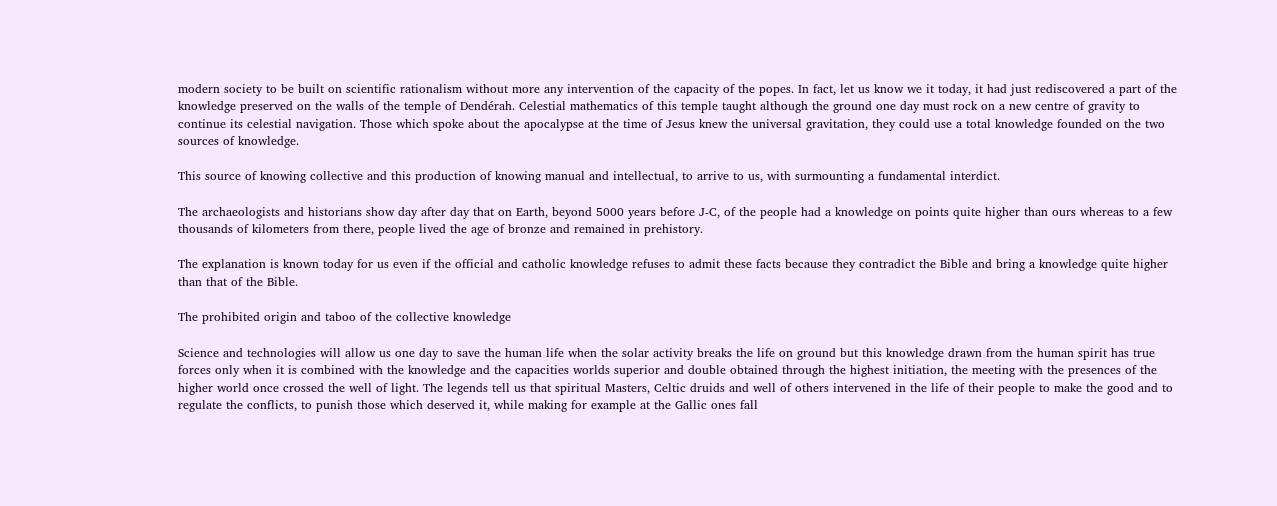modern society to be built on scientific rationalism without more any intervention of the capacity of the popes. In fact, let us know we it today, it had just rediscovered a part of the knowledge preserved on the walls of the temple of Dendérah. Celestial mathematics of this temple taught although the ground one day must rock on a new centre of gravity to continue its celestial navigation. Those which spoke about the apocalypse at the time of Jesus knew the universal gravitation, they could use a total knowledge founded on the two sources of knowledge.

This source of knowing collective and this production of knowing manual and intellectual, to arrive to us, with surmounting a fundamental interdict.

The archaeologists and historians show day after day that on Earth, beyond 5000 years before J-C, of the people had a knowledge on points quite higher than ours whereas to a few thousands of kilometers from there, people lived the age of bronze and remained in prehistory.

The explanation is known today for us even if the official and catholic knowledge refuses to admit these facts because they contradict the Bible and bring a knowledge quite higher than that of the Bible.

The prohibited origin and taboo of the collective knowledge

Science and technologies will allow us one day to save the human life when the solar activity breaks the life on ground but this knowledge drawn from the human spirit has true forces only when it is combined with the knowledge and the capacities worlds superior and double obtained through the highest initiation, the meeting with the presences of the higher world once crossed the well of light. The legends tell us that spiritual Masters, Celtic druids and well of others intervened in the life of their people to make the good and to regulate the conflicts, to punish those which deserved it, while making for example at the Gallic ones fall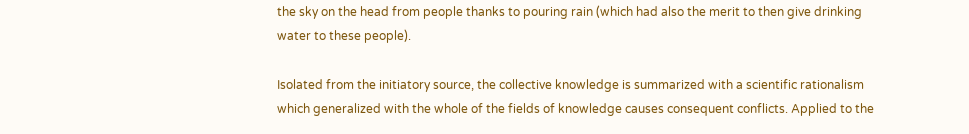the sky on the head from people thanks to pouring rain (which had also the merit to then give drinking water to these people).

Isolated from the initiatory source, the collective knowledge is summarized with a scientific rationalism which generalized with the whole of the fields of knowledge causes consequent conflicts. Applied to the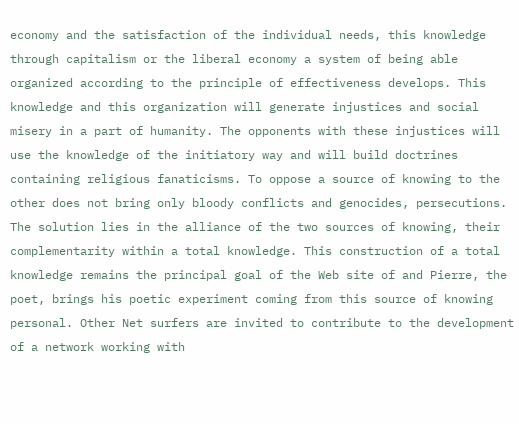economy and the satisfaction of the individual needs, this knowledge through capitalism or the liberal economy a system of being able organized according to the principle of effectiveness develops. This knowledge and this organization will generate injustices and social misery in a part of humanity. The opponents with these injustices will use the knowledge of the initiatory way and will build doctrines containing religious fanaticisms. To oppose a source of knowing to the other does not bring only bloody conflicts and genocides, persecutions. The solution lies in the alliance of the two sources of knowing, their complementarity within a total knowledge. This construction of a total knowledge remains the principal goal of the Web site of and Pierre, the poet, brings his poetic experiment coming from this source of knowing personal. Other Net surfers are invited to contribute to the development of a network working with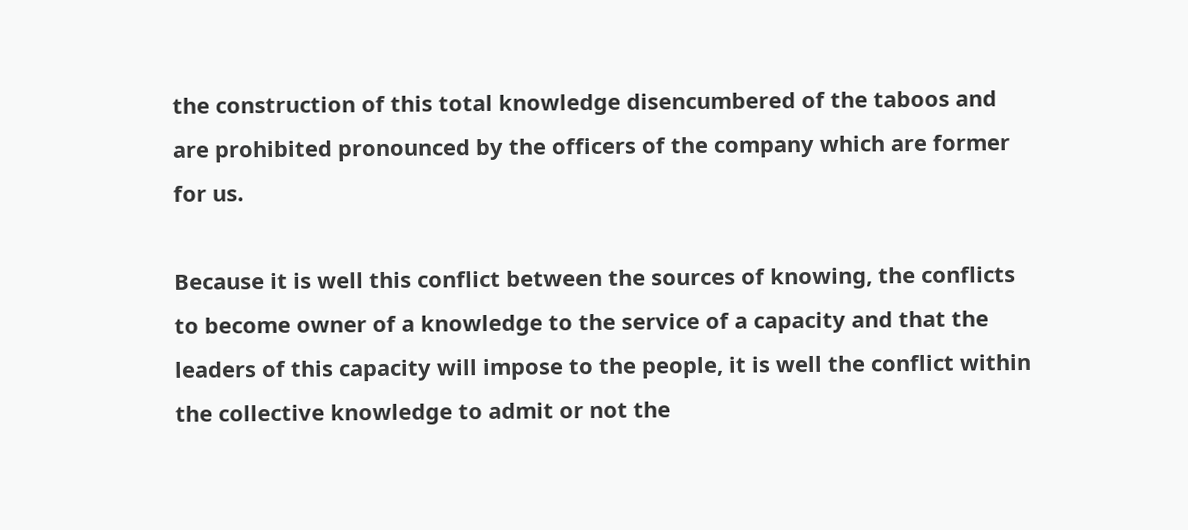the construction of this total knowledge disencumbered of the taboos and are prohibited pronounced by the officers of the company which are former for us.

Because it is well this conflict between the sources of knowing, the conflicts to become owner of a knowledge to the service of a capacity and that the leaders of this capacity will impose to the people, it is well the conflict within the collective knowledge to admit or not the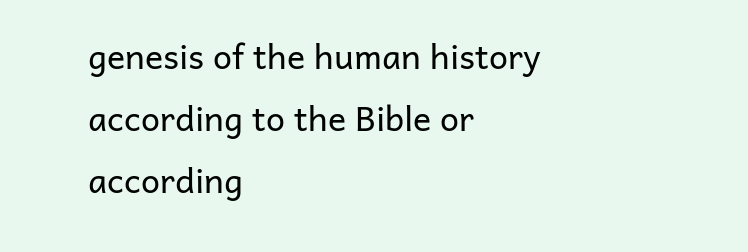genesis of the human history according to the Bible or according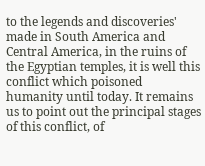to the legends and discoveries' made in South America and Central America, in the ruins of the Egyptian temples, it is well this conflict which poisoned humanity until today. It remains us to point out the principal stages of this conflict, of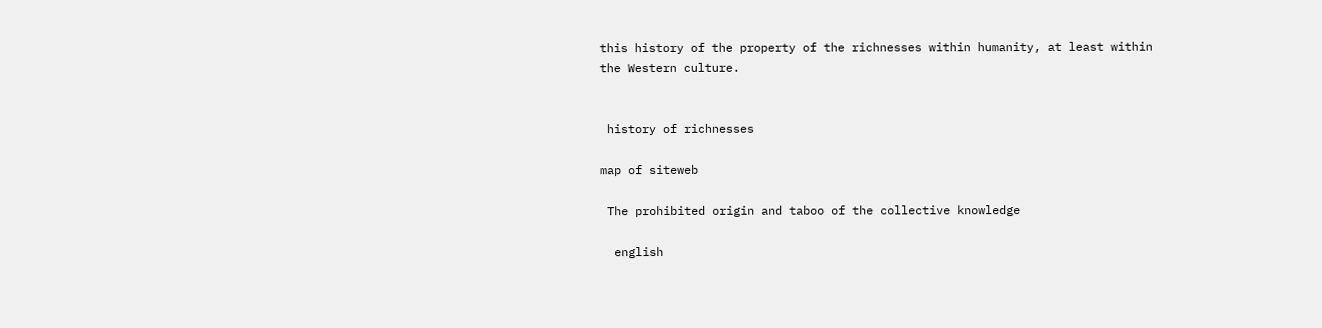this history of the property of the richnesses within humanity, at least within the Western culture.


 history of richnesses

map of siteweb

 The prohibited origin and taboo of the collective knowledge

  english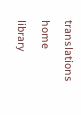translations   home   library